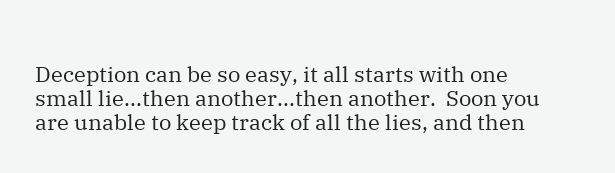Deception can be so easy, it all starts with one small lie...then another...then another.  Soon you are unable to keep track of all the lies, and then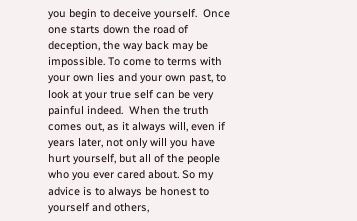you begin to deceive yourself.  Once one starts down the road of deception, the way back may be impossible. To come to terms with your own lies and your own past, to look at your true self can be very painful indeed.  When the truth comes out, as it always will, even if years later, not only will you have hurt yourself, but all of the people who you ever cared about. So my advice is to always be honest to yourself and others,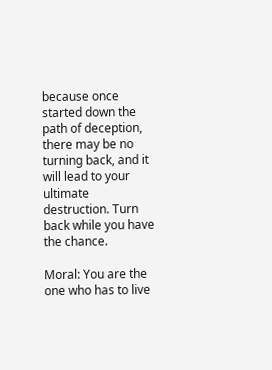because once started down the path of deception, there may be no turning back, and it will lead to your ultimate destruction. Turn back while you have the chance.

Moral: You are the one who has to live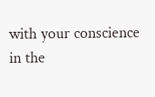with your conscience in the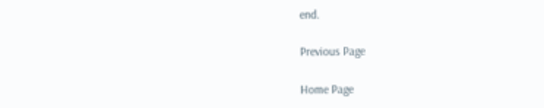end.

Previous Page

Home Page